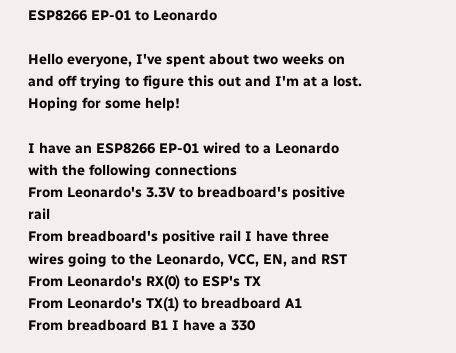ESP8266 EP-01 to Leonardo

Hello everyone, I've spent about two weeks on and off trying to figure this out and I'm at a lost. Hoping for some help!

I have an ESP8266 EP-01 wired to a Leonardo with the following connections
From Leonardo's 3.3V to breadboard's positive rail
From breadboard's positive rail I have three wires going to the Leonardo, VCC, EN, and RST
From Leonardo's RX(0) to ESP's TX
From Leonardo's TX(1) to breadboard A1
From breadboard B1 I have a 330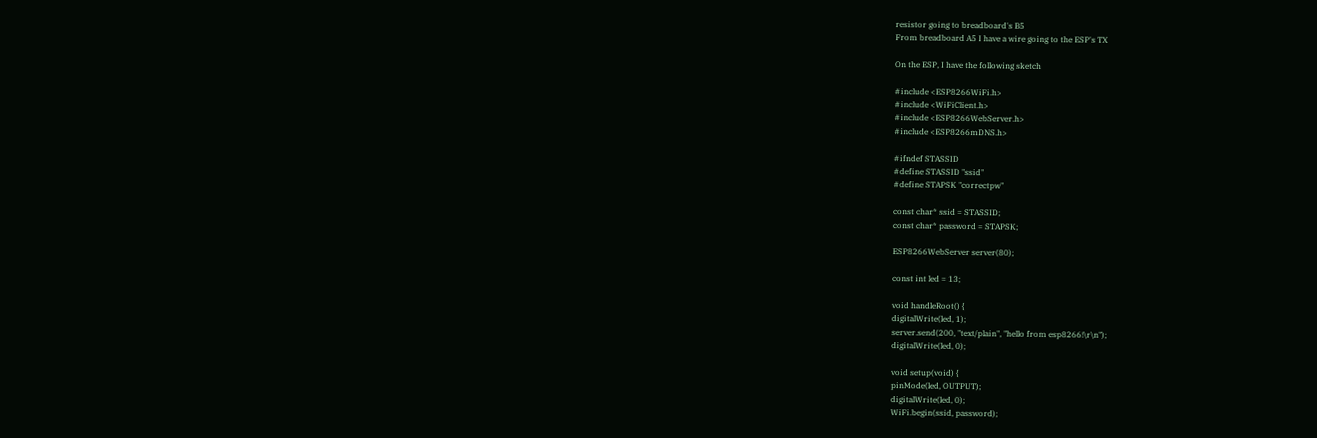resistor going to breadboard's B5
From breadboard A5 I have a wire going to the ESP's TX

On the ESP, I have the following sketch

#include <ESP8266WiFi.h>
#include <WiFiClient.h>
#include <ESP8266WebServer.h>
#include <ESP8266mDNS.h>

#ifndef STASSID
#define STASSID "ssid"
#define STAPSK "correctpw"

const char* ssid = STASSID;
const char* password = STAPSK;

ESP8266WebServer server(80);

const int led = 13;

void handleRoot() {
digitalWrite(led, 1);
server.send(200, "text/plain", "hello from esp8266!\r\n");
digitalWrite(led, 0);

void setup(void) {
pinMode(led, OUTPUT);
digitalWrite(led, 0);
WiFi.begin(ssid, password);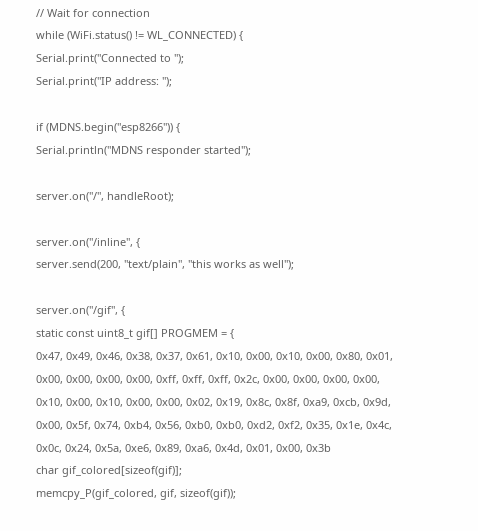// Wait for connection
while (WiFi.status() != WL_CONNECTED) {
Serial.print("Connected to ");
Serial.print("IP address: ");

if (MDNS.begin("esp8266")) {
Serial.println("MDNS responder started");

server.on("/", handleRoot);

server.on("/inline", {
server.send(200, "text/plain", "this works as well");

server.on("/gif", {
static const uint8_t gif[] PROGMEM = {
0x47, 0x49, 0x46, 0x38, 0x37, 0x61, 0x10, 0x00, 0x10, 0x00, 0x80, 0x01,
0x00, 0x00, 0x00, 0x00, 0xff, 0xff, 0xff, 0x2c, 0x00, 0x00, 0x00, 0x00,
0x10, 0x00, 0x10, 0x00, 0x00, 0x02, 0x19, 0x8c, 0x8f, 0xa9, 0xcb, 0x9d,
0x00, 0x5f, 0x74, 0xb4, 0x56, 0xb0, 0xb0, 0xd2, 0xf2, 0x35, 0x1e, 0x4c,
0x0c, 0x24, 0x5a, 0xe6, 0x89, 0xa6, 0x4d, 0x01, 0x00, 0x3b
char gif_colored[sizeof(gif)];
memcpy_P(gif_colored, gif, sizeof(gif));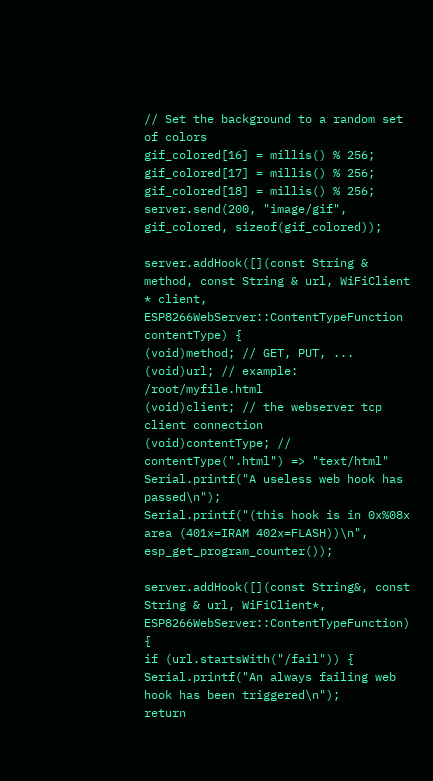// Set the background to a random set of colors
gif_colored[16] = millis() % 256;
gif_colored[17] = millis() % 256;
gif_colored[18] = millis() % 256;
server.send(200, "image/gif", gif_colored, sizeof(gif_colored));

server.addHook([](const String & method, const String & url, WiFiClient * client, ESP8266WebServer::ContentTypeFunction contentType) {
(void)method; // GET, PUT, ...
(void)url; // example: /root/myfile.html
(void)client; // the webserver tcp client connection
(void)contentType; // contentType(".html") => "text/html"
Serial.printf("A useless web hook has passed\n");
Serial.printf("(this hook is in 0x%08x area (401x=IRAM 402x=FLASH))\n", esp_get_program_counter());

server.addHook([](const String&, const String & url, WiFiClient*, ESP8266WebServer::ContentTypeFunction) {
if (url.startsWith("/fail")) {
Serial.printf("An always failing web hook has been triggered\n");
return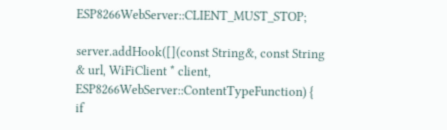ESP8266WebServer::CLIENT_MUST_STOP;

server.addHook([](const String&, const String & url, WiFiClient * client, ESP8266WebServer::ContentTypeFunction) {
if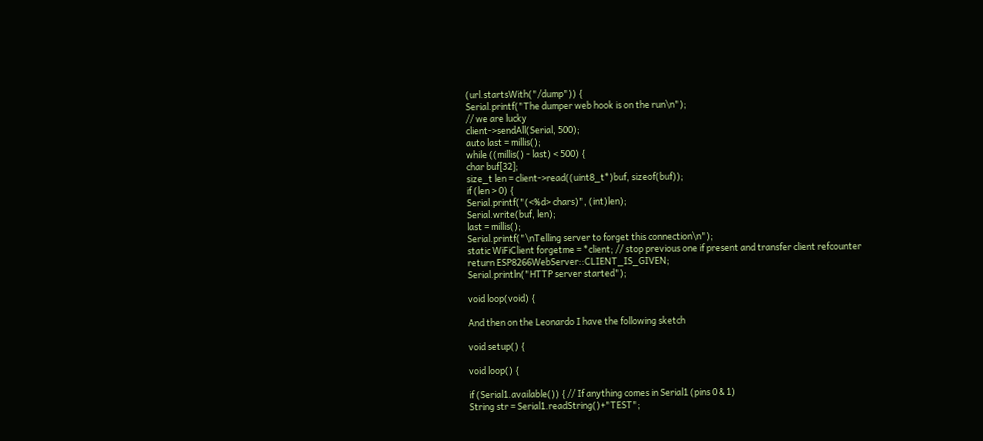(url.startsWith("/dump")) {
Serial.printf("The dumper web hook is on the run\n");
// we are lucky
client->sendAll(Serial, 500);
auto last = millis();
while ((millis() - last) < 500) {
char buf[32];
size_t len = client->read((uint8_t*)buf, sizeof(buf));
if (len > 0) {
Serial.printf("(<%d> chars)", (int)len);
Serial.write(buf, len);
last = millis();
Serial.printf("\nTelling server to forget this connection\n");
static WiFiClient forgetme = *client; // stop previous one if present and transfer client refcounter
return ESP8266WebServer::CLIENT_IS_GIVEN;
Serial.println("HTTP server started");

void loop(void) {

And then on the Leonardo I have the following sketch

void setup() {

void loop() {

if (Serial1.available()) { // If anything comes in Serial1 (pins 0 & 1)
String str = Serial1.readString()+"TEST";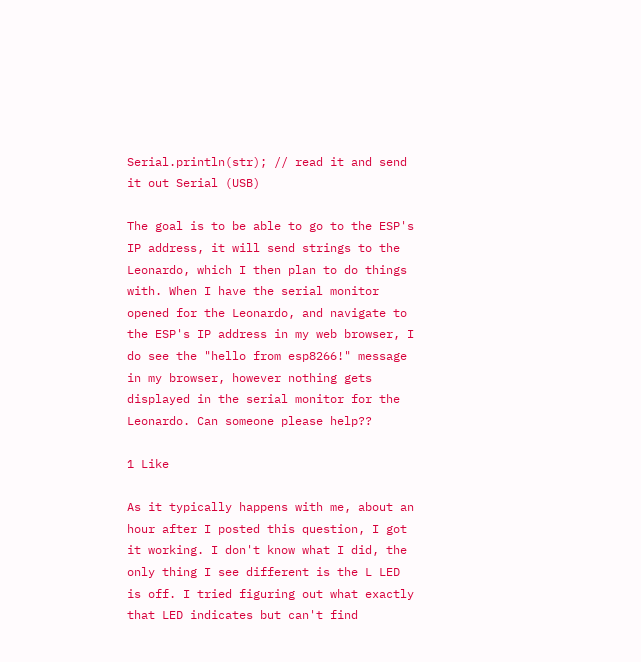Serial.println(str); // read it and send it out Serial (USB)

The goal is to be able to go to the ESP's IP address, it will send strings to the Leonardo, which I then plan to do things with. When I have the serial monitor opened for the Leonardo, and navigate to the ESP's IP address in my web browser, I do see the "hello from esp8266!" message in my browser, however nothing gets displayed in the serial monitor for the Leonardo. Can someone please help??

1 Like

As it typically happens with me, about an hour after I posted this question, I got it working. I don't know what I did, the only thing I see different is the L LED is off. I tried figuring out what exactly that LED indicates but can't find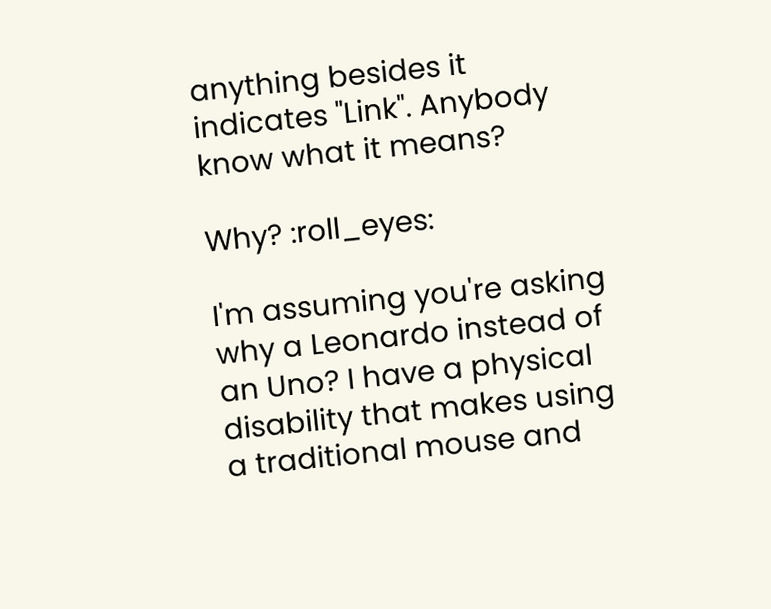anything besides it indicates "Link". Anybody know what it means?

Why? :roll_eyes:

I'm assuming you're asking why a Leonardo instead of an Uno? I have a physical disability that makes using a traditional mouse and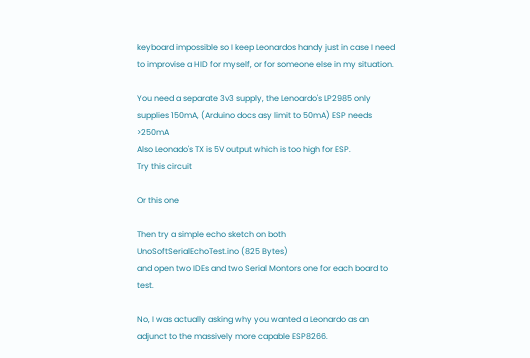keyboard impossible so I keep Leonardos handy just in case I need to improvise a HID for myself, or for someone else in my situation.

You need a separate 3v3 supply, the Lenoardo's LP2985 only supplies 150mA, (Arduino docs asy limit to 50mA) ESP needs >250mA
Also Leonado's TX is 5V output which is too high for ESP.
Try this circuit

Or this one

Then try a simple echo sketch on both
UnoSoftSerialEchoTest.ino (825 Bytes)
and open two IDEs and two Serial Montors one for each board to test.

No, I was actually asking why you wanted a Leonardo as an adjunct to the massively more capable ESP8266.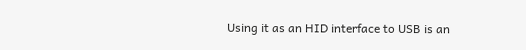Using it as an HID interface to USB is an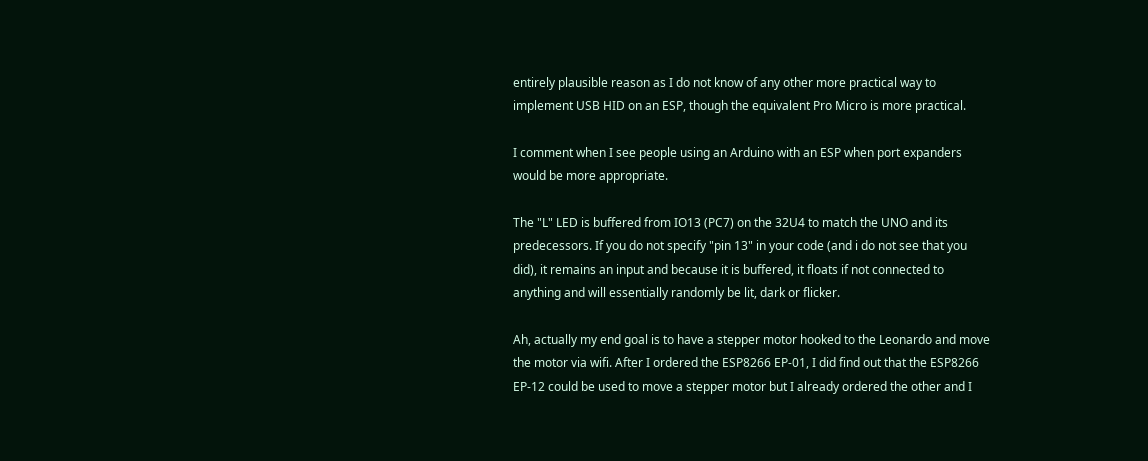entirely plausible reason as I do not know of any other more practical way to implement USB HID on an ESP, though the equivalent Pro Micro is more practical.

I comment when I see people using an Arduino with an ESP when port expanders would be more appropriate.

The "L" LED is buffered from IO13 (PC7) on the 32U4 to match the UNO and its predecessors. If you do not specify "pin 13" in your code (and i do not see that you did), it remains an input and because it is buffered, it floats if not connected to anything and will essentially randomly be lit, dark or flicker.

Ah, actually my end goal is to have a stepper motor hooked to the Leonardo and move the motor via wifi. After I ordered the ESP8266 EP-01, I did find out that the ESP8266 EP-12 could be used to move a stepper motor but I already ordered the other and I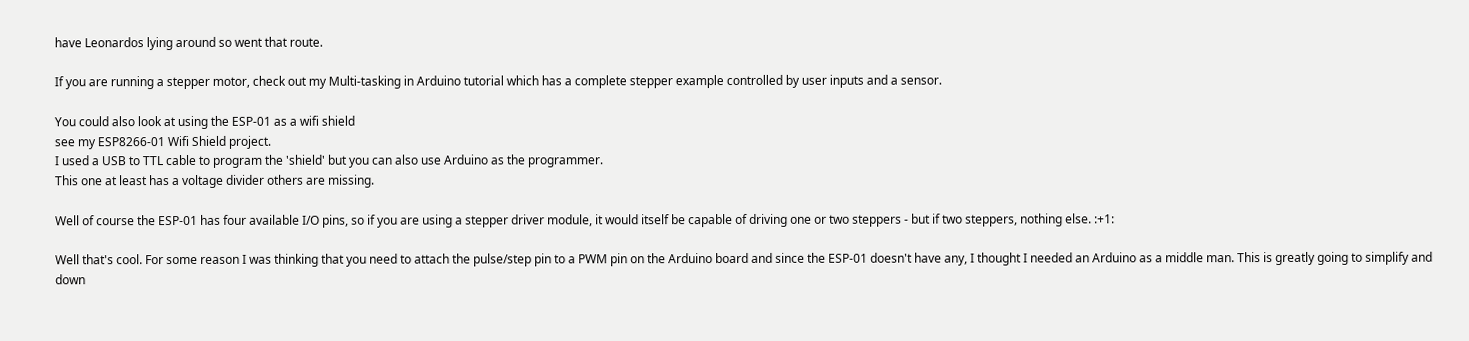have Leonardos lying around so went that route.

If you are running a stepper motor, check out my Multi-tasking in Arduino tutorial which has a complete stepper example controlled by user inputs and a sensor.

You could also look at using the ESP-01 as a wifi shield
see my ESP8266-01 Wifi Shield project.
I used a USB to TTL cable to program the 'shield' but you can also use Arduino as the programmer.
This one at least has a voltage divider others are missing.

Well of course the ESP-01 has four available I/O pins, so if you are using a stepper driver module, it would itself be capable of driving one or two steppers - but if two steppers, nothing else. :+1:

Well that's cool. For some reason I was thinking that you need to attach the pulse/step pin to a PWM pin on the Arduino board and since the ESP-01 doesn't have any, I thought I needed an Arduino as a middle man. This is greatly going to simplify and down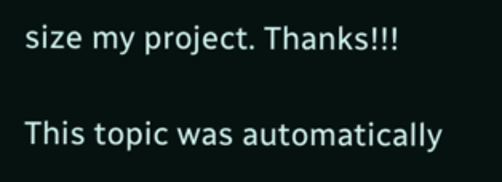size my project. Thanks!!!

This topic was automatically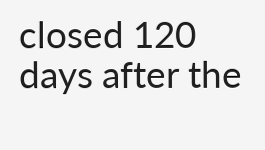closed 120 days after the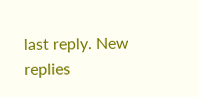last reply. New replies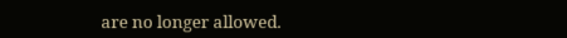are no longer allowed.